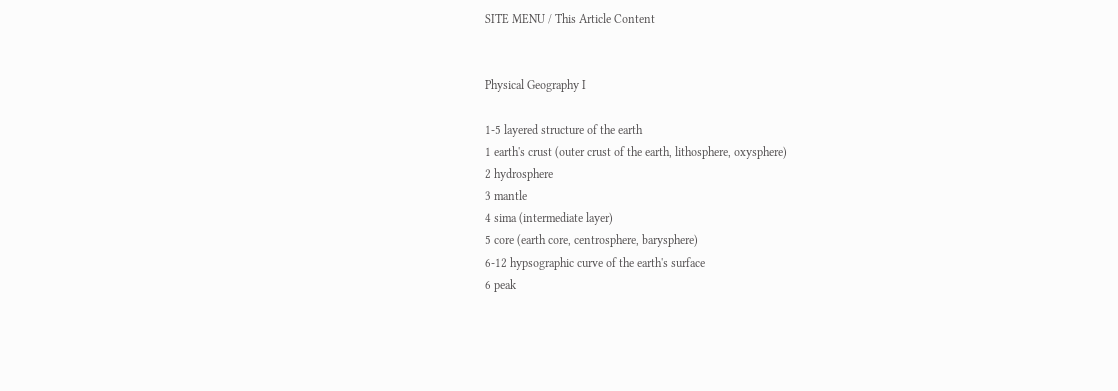SITE MENU / This Article Content


Physical Geography I

1-5 layered structure of the earth
1 earth's crust (outer crust of the earth, lithosphere, oxysphere)
2 hydrosphere
3 mantle
4 sima (intermediate layer)
5 core (earth core, centrosphere, barysphere)
6-12 hypsographic curve of the earth's surface
6 peak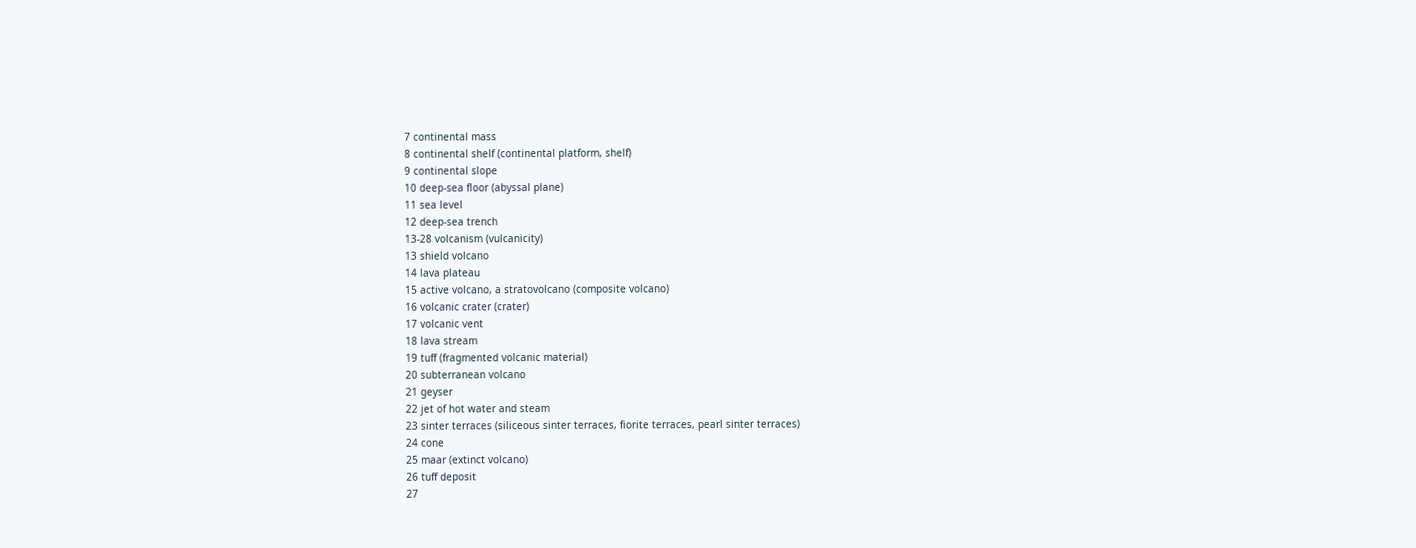7 continental mass
8 continental shelf (continental platform, shelf)
9 continental slope
10 deep-sea floor (abyssal plane)
11 sea level
12 deep-sea trench
13-28 volcanism (vulcanicity)
13 shield volcano
14 lava plateau
15 active volcano, a stratovolcano (composite volcano)
16 volcanic crater (crater)
17 volcanic vent
18 lava stream
19 tuff (fragmented volcanic material)
20 subterranean volcano
21 geyser
22 jet of hot water and steam
23 sinter terraces (siliceous sinter terraces, fiorite terraces, pearl sinter terraces)
24 cone
25 maar (extinct volcano)
26 tuff deposit
27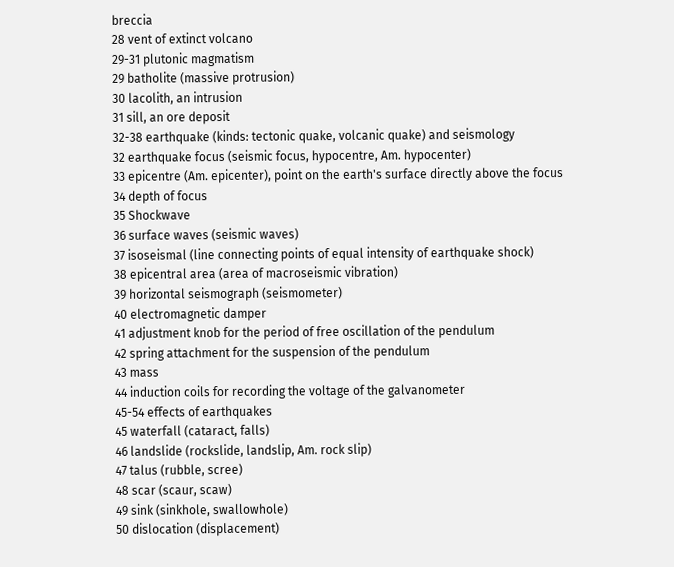breccia
28 vent of extinct volcano
29-31 plutonic magmatism
29 batholite (massive protrusion)
30 lacolith, an intrusion
31 sill, an ore deposit
32-38 earthquake (kinds: tectonic quake, volcanic quake) and seismology
32 earthquake focus (seismic focus, hypocentre, Am. hypocenter)
33 epicentre (Am. epicenter), point on the earth's surface directly above the focus
34 depth of focus
35 Shockwave
36 surface waves (seismic waves)
37 isoseismal (line connecting points of equal intensity of earthquake shock)
38 epicentral area (area of macroseismic vibration)
39 horizontal seismograph (seismometer)
40 electromagnetic damper
41 adjustment knob for the period of free oscillation of the pendulum
42 spring attachment for the suspension of the pendulum
43 mass
44 induction coils for recording the voltage of the galvanometer
45-54 effects of earthquakes
45 waterfall (cataract, falls)
46 landslide (rockslide, landslip, Am. rock slip)
47 talus (rubble, scree)
48 scar (scaur, scaw)
49 sink (sinkhole, swallowhole)
50 dislocation (displacement)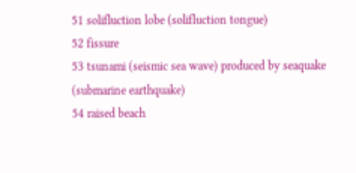51 solifluction lobe (solifluction tongue)
52 fissure
53 tsunami (seismic sea wave) produced by seaquake (submarine earthquake)
54 raised beach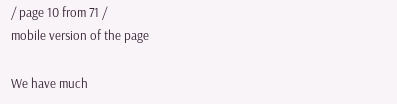/ page 10 from 71 /
mobile version of the page

We have much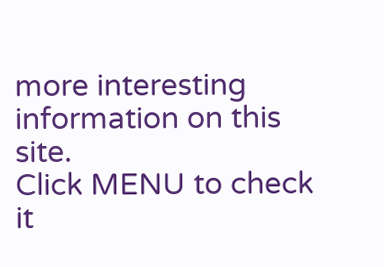more interesting information on this site.
Click MENU to check it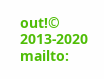out!© 2013-2020 mailto: